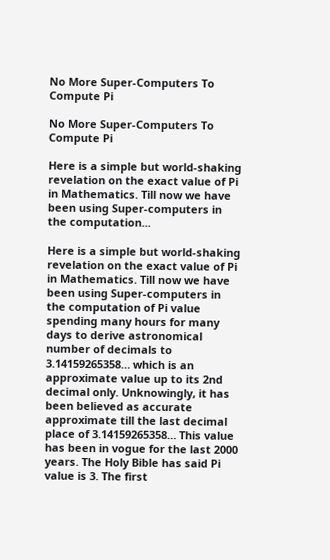No More Super-Computers To Compute Pi

No More Super-Computers To Compute Pi

Here is a simple but world-shaking revelation on the exact value of Pi in Mathematics. Till now we have been using Super-computers in the computation...

Here is a simple but world-shaking revelation on the exact value of Pi in Mathematics. Till now we have been using Super-computers in the computation of Pi value spending many hours for many days to derive astronomical number of decimals to 3.14159265358… which is an approximate value up to its 2nd decimal only. Unknowingly, it has been believed as accurate approximate till the last decimal place of 3.14159265358… This value has been in vogue for the last 2000 years. The Holy Bible has said Pi value is 3. The first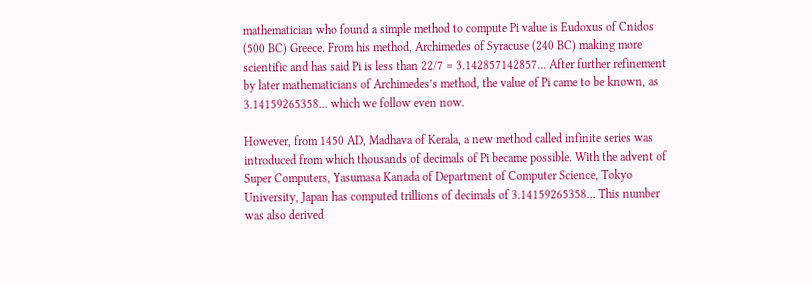mathematician who found a simple method to compute Pi value is Eudoxus of Cnidos (500 BC) Greece. From his method, Archimedes of Syracuse (240 BC) making more scientific and has said Pi is less than 22/7 = 3.142857142857… After further refinement by later mathematicians of Archimedes’s method, the value of Pi came to be known, as 3.14159265358… which we follow even now.

However, from 1450 AD, Madhava of Kerala, a new method called infinite series was introduced from which thousands of decimals of Pi became possible. With the advent of Super Computers, Yasumasa Kanada of Department of Computer Science, Tokyo University, Japan has computed trillions of decimals of 3.14159265358… This number was also derived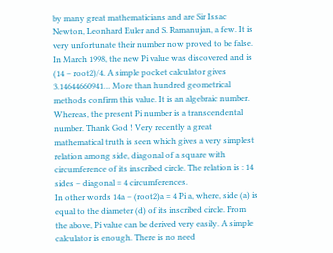by many great mathematicians and are Sir Issac Newton, Leonhard Euler and S. Ramanujan, a few. It is very unfortunate their number now proved to be false.
In March 1998, the new Pi value was discovered and is (14 – root2)/4. A simple pocket calculator gives 3.14644660941… More than hundred geometrical methods confirm this value. It is an algebraic number. Whereas, the present Pi number is a transcendental number. Thank God ! Very recently a great mathematical truth is seen which gives a very simplest relation among side, diagonal of a square with circumference of its inscribed circle. The relation is : 14 sides – diagonal = 4 circumferences.
In other words 14a – (root2)a = 4 Pi a, where, side (a) is equal to the diameter (d) of its inscribed circle. From the above, Pi value can be derived very easily. A simple calculator is enough. There is no need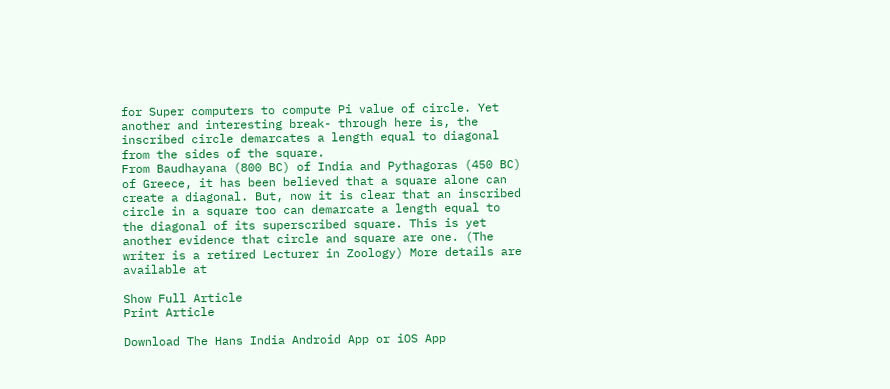for Super computers to compute Pi value of circle. Yet another and interesting break- through here is, the inscribed circle demarcates a length equal to diagonal from the sides of the square.
From Baudhayana (800 BC) of India and Pythagoras (450 BC) of Greece, it has been believed that a square alone can create a diagonal. But, now it is clear that an inscribed circle in a square too can demarcate a length equal to the diagonal of its superscribed square. This is yet another evidence that circle and square are one. (The writer is a retired Lecturer in Zoology) More details are available at

Show Full Article
Print Article

Download The Hans India Android App or iOS App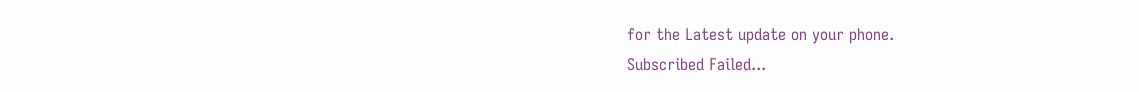for the Latest update on your phone.
Subscribed Failed...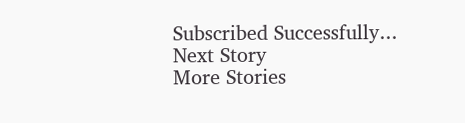Subscribed Successfully...
Next Story
More Stories